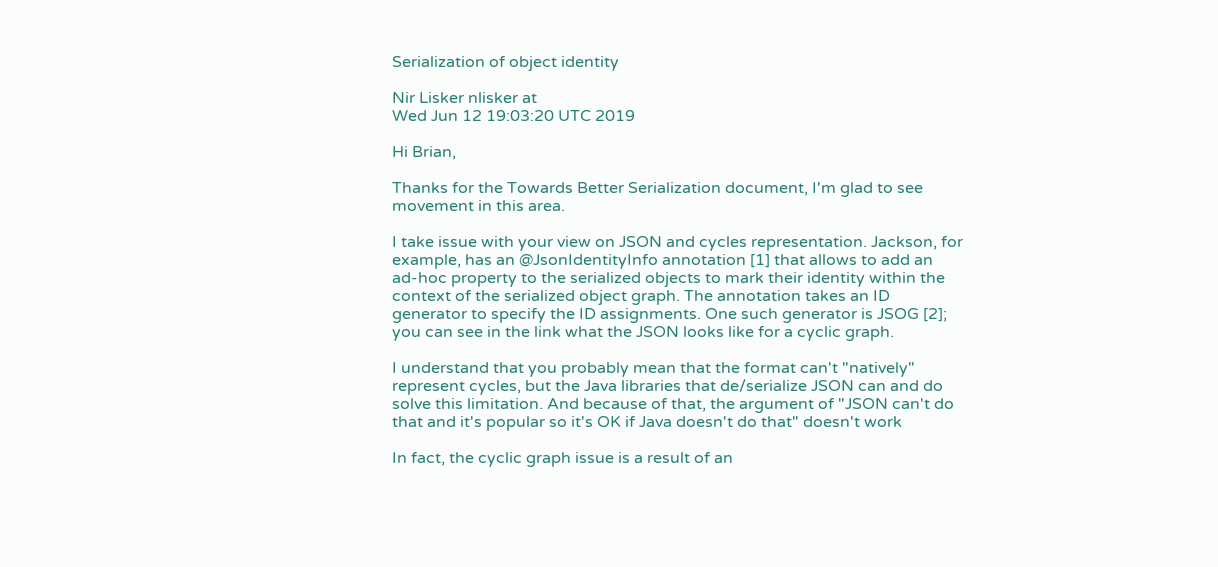Serialization of object identity

Nir Lisker nlisker at
Wed Jun 12 19:03:20 UTC 2019

Hi Brian,

Thanks for the Towards Better Serialization document, I'm glad to see
movement in this area.

I take issue with your view on JSON and cycles representation. Jackson, for
example, has an @JsonIdentityInfo annotation [1] that allows to add an
ad-hoc property to the serialized objects to mark their identity within the
context of the serialized object graph. The annotation takes an ID
generator to specify the ID assignments. One such generator is JSOG [2];
you can see in the link what the JSON looks like for a cyclic graph.

I understand that you probably mean that the format can't "natively"
represent cycles, but the Java libraries that de/serialize JSON can and do
solve this limitation. And because of that, the argument of "JSON can't do
that and it's popular so it's OK if Java doesn't do that" doesn't work

In fact, the cyclic graph issue is a result of an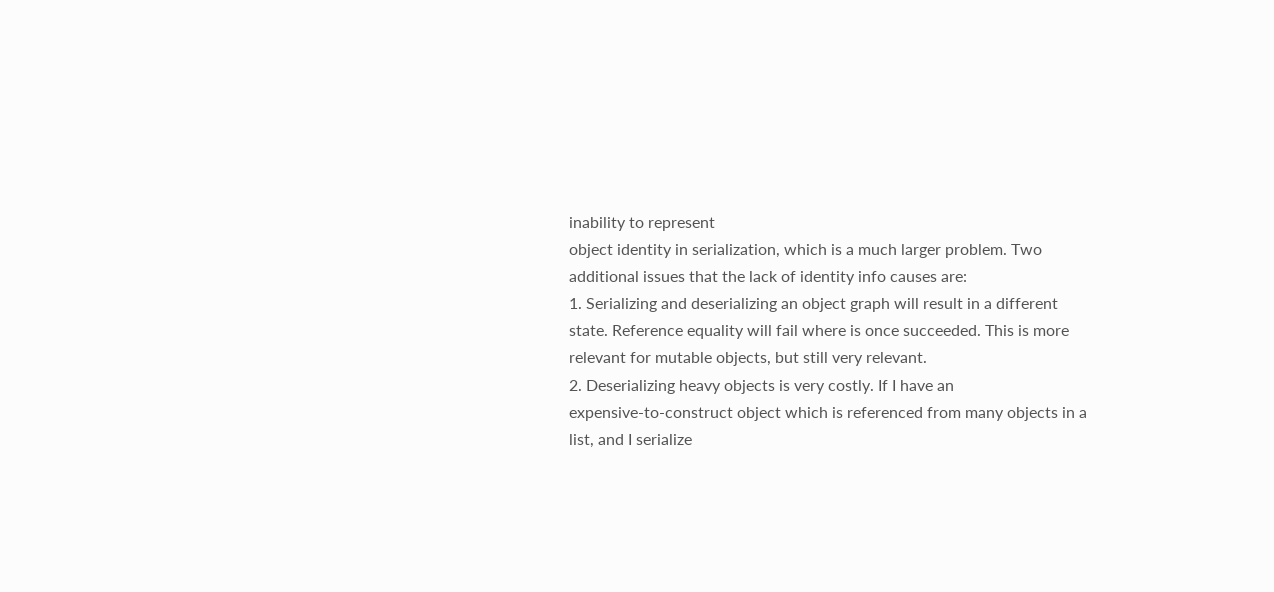inability to represent
object identity in serialization, which is a much larger problem. Two
additional issues that the lack of identity info causes are:
1. Serializing and deserializing an object graph will result in a different
state. Reference equality will fail where is once succeeded. This is more
relevant for mutable objects, but still very relevant.
2. Deserializing heavy objects is very costly. If I have an
expensive-to-construct object which is referenced from many objects in a
list, and I serialize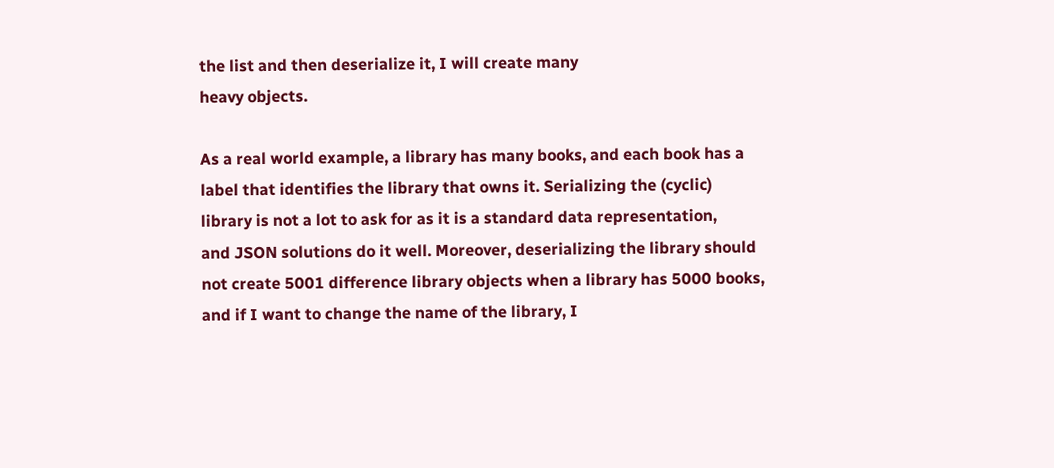the list and then deserialize it, I will create many
heavy objects.

As a real world example, a library has many books, and each book has a
label that identifies the library that owns it. Serializing the (cyclic)
library is not a lot to ask for as it is a standard data representation,
and JSON solutions do it well. Moreover, deserializing the library should
not create 5001 difference library objects when a library has 5000 books,
and if I want to change the name of the library, I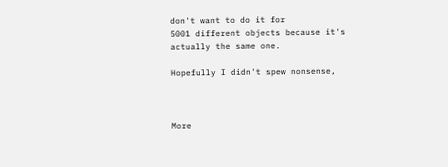don't want to do it for
5001 different objects because it's actually the same one.

Hopefully I didn't spew nonsense,



More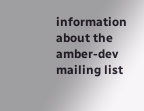information about the amber-dev mailing list